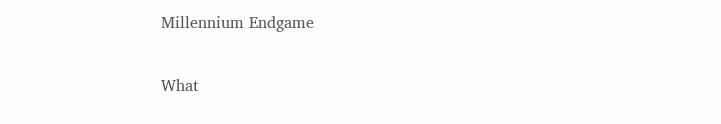Millennium Endgame


What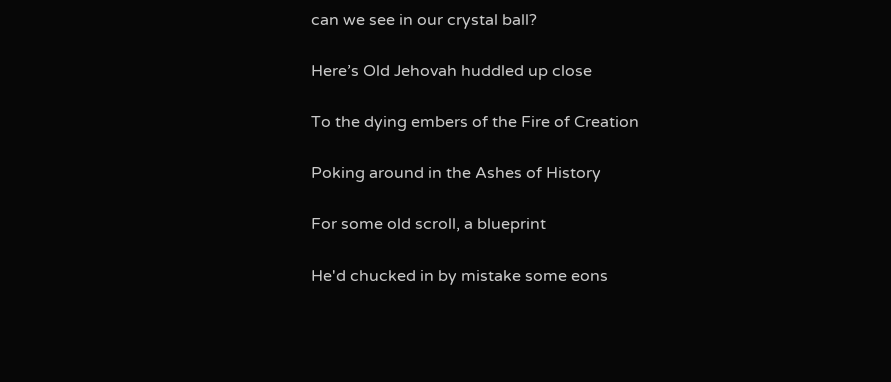can we see in our crystal ball?

Here’s Old Jehovah huddled up close

To the dying embers of the Fire of Creation

Poking around in the Ashes of History

For some old scroll, a blueprint

He'd chucked in by mistake some eons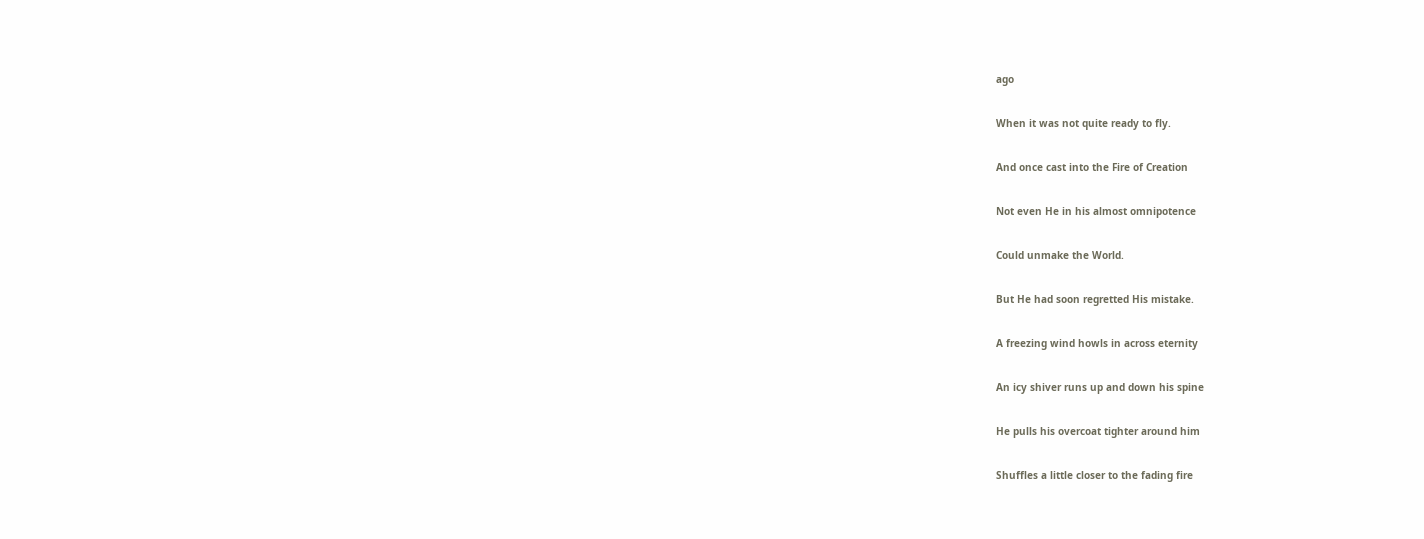ago

When it was not quite ready to fly.

And once cast into the Fire of Creation

Not even He in his almost omnipotence

Could unmake the World.

But He had soon regretted His mistake.

A freezing wind howls in across eternity

An icy shiver runs up and down his spine

He pulls his overcoat tighter around him

Shuffles a little closer to the fading fire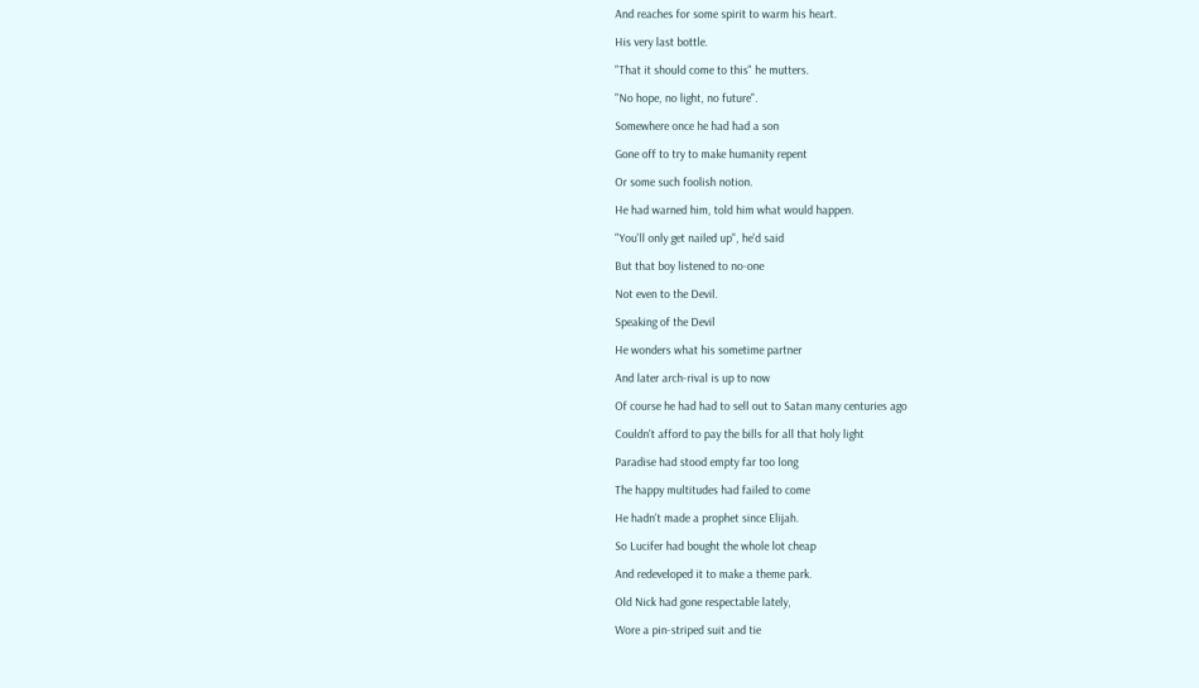And reaches for some spirit to warm his heart.

His very last bottle.

"That it should come to this" he mutters.

"No hope, no light, no future".

Somewhere once he had had a son

Gone off to try to make humanity repent

Or some such foolish notion.

He had warned him, told him what would happen.

"You'll only get nailed up", he'd said

But that boy listened to no-one

Not even to the Devil.

Speaking of the Devil

He wonders what his sometime partner

And later arch-rival is up to now

Of course he had had to sell out to Satan many centuries ago

Couldn't afford to pay the bills for all that holy light

Paradise had stood empty far too long

The happy multitudes had failed to come

He hadn't made a prophet since Elijah.

So Lucifer had bought the whole lot cheap

And redeveloped it to make a theme park.

Old Nick had gone respectable lately,

Wore a pin-striped suit and tie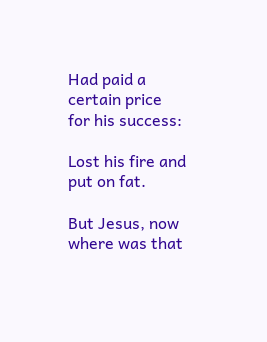Had paid a certain price for his success:

Lost his fire and put on fat.

But Jesus, now where was that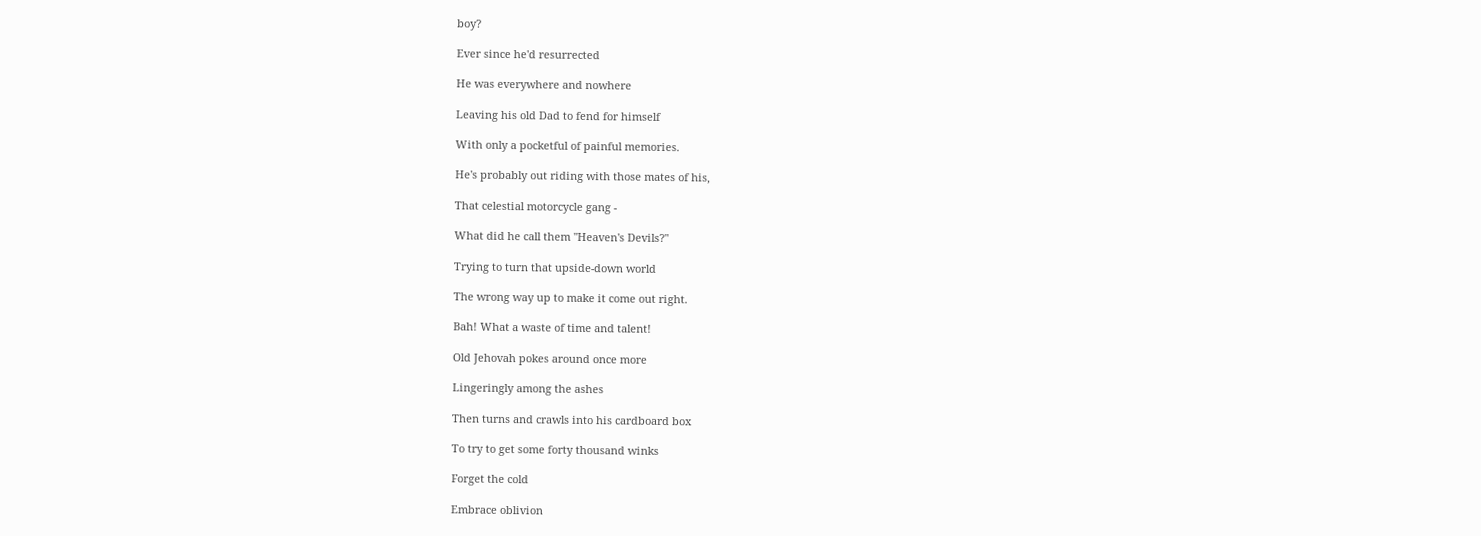boy?

Ever since he'd resurrected

He was everywhere and nowhere

Leaving his old Dad to fend for himself

With only a pocketful of painful memories.

He's probably out riding with those mates of his,

That celestial motorcycle gang -

What did he call them "Heaven's Devils?"

Trying to turn that upside-down world

The wrong way up to make it come out right.

Bah! What a waste of time and talent!

Old Jehovah pokes around once more

Lingeringly among the ashes

Then turns and crawls into his cardboard box

To try to get some forty thousand winks

Forget the cold

Embrace oblivion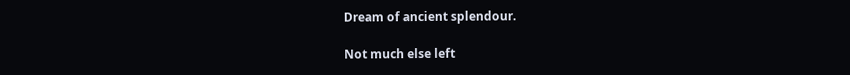Dream of ancient splendour.

Not much else left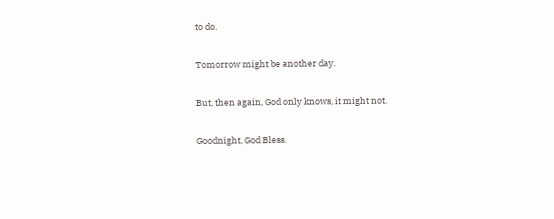to do.

Tomorrow might be another day.

But, then again, God only knows, it might not.

Goodnight, God Bless.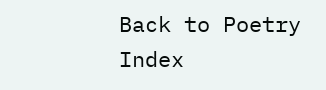Back to Poetry Index